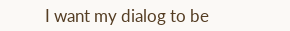I want my dialog to be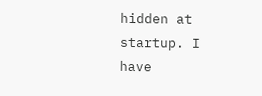hidden at startup. I have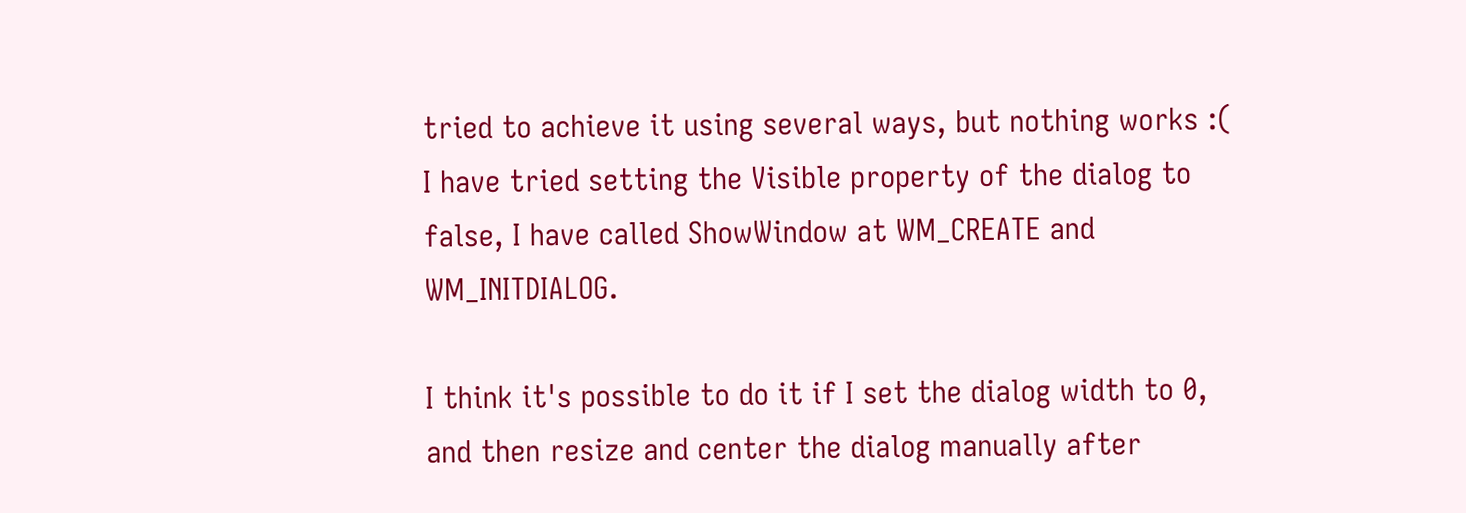tried to achieve it using several ways, but nothing works :( I have tried setting the Visible property of the dialog to false, I have called ShowWindow at WM_CREATE and WM_INITDIALOG.

I think it's possible to do it if I set the dialog width to 0, and then resize and center the dialog manually after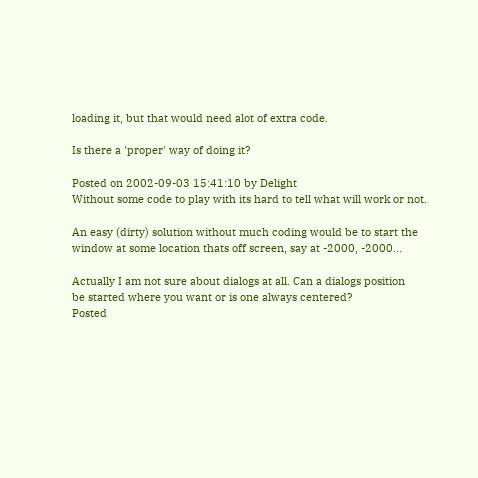loading it, but that would need alot of extra code.

Is there a 'proper' way of doing it?

Posted on 2002-09-03 15:41:10 by Delight
Without some code to play with its hard to tell what will work or not.

An easy (dirty) solution without much coding would be to start the
window at some location thats off screen, say at -2000, -2000...

Actually I am not sure about dialogs at all. Can a dialogs position
be started where you want or is one always centered?
Posted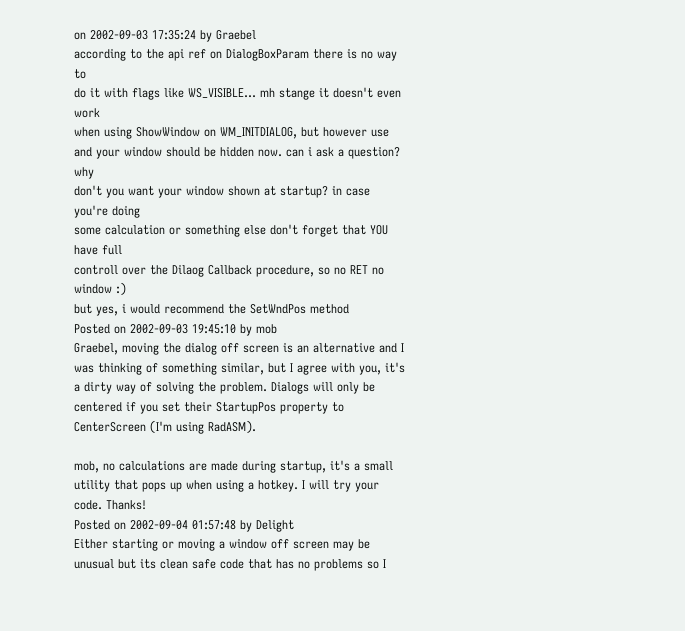on 2002-09-03 17:35:24 by Graebel
according to the api ref on DialogBoxParam there is no way to
do it with flags like WS_VISIBLE... mh stange it doesn't even work
when using ShowWindow on WM_INITDIALOG, but however use
and your window should be hidden now. can i ask a question? why
don't you want your window shown at startup? in case you're doing
some calculation or something else don't forget that YOU have full
controll over the Dilaog Callback procedure, so no RET no window :)
but yes, i would recommend the SetWndPos method
Posted on 2002-09-03 19:45:10 by mob
Graebel, moving the dialog off screen is an alternative and I was thinking of something similar, but I agree with you, it's a dirty way of solving the problem. Dialogs will only be centered if you set their StartupPos property to CenterScreen (I'm using RadASM).

mob, no calculations are made during startup, it's a small utility that pops up when using a hotkey. I will try your code. Thanks!
Posted on 2002-09-04 01:57:48 by Delight
Either starting or moving a window off screen may be unusual but its clean safe code that has no problems so I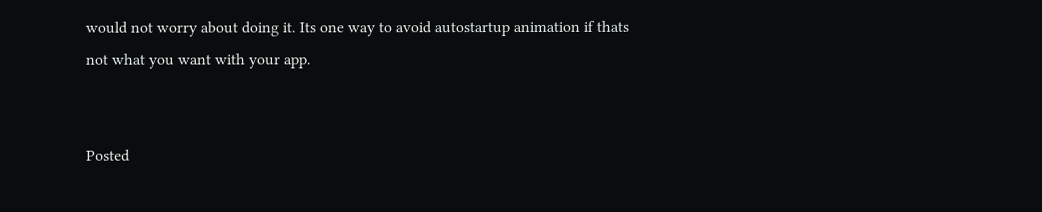would not worry about doing it. Its one way to avoid autostartup animation if thats not what you want with your app.


Posted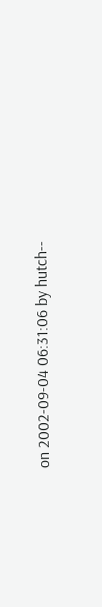on 2002-09-04 06:31:06 by hutch--